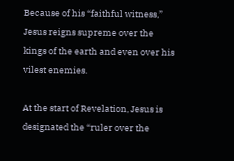Because of his “faithful witness,” Jesus reigns supreme over the kings of the earth and even over his vilest enemies.

At the start of Revelation, Jesus is designated the “ruler over the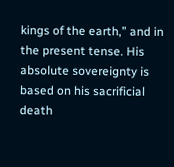kings of the earth,” and in the present tense. His absolute sovereignty is based on his sacrificial death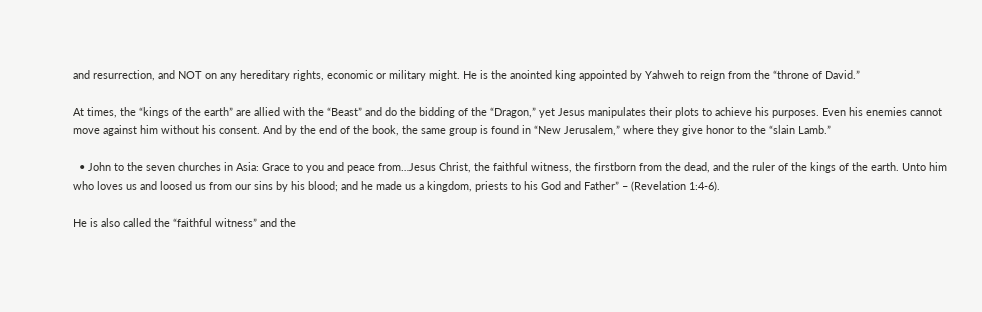and resurrection, and NOT on any hereditary rights, economic or military might. He is the anointed king appointed by Yahweh to reign from the “throne of David.”

At times, the “kings of the earth” are allied with the “Beast” and do the bidding of the “Dragon,” yet Jesus manipulates their plots to achieve his purposes. Even his enemies cannot move against him without his consent. And by the end of the book, the same group is found in “New Jerusalem,” where they give honor to the “slain Lamb.”

  • John to the seven churches in Asia: Grace to you and peace from…Jesus Christ, the faithful witness, the firstborn from the dead, and the ruler of the kings of the earth. Unto him who loves us and loosed us from our sins by his blood; and he made us a kingdom, priests to his God and Father” – (Revelation 1:4-6).

He is also called the “faithful witness” and the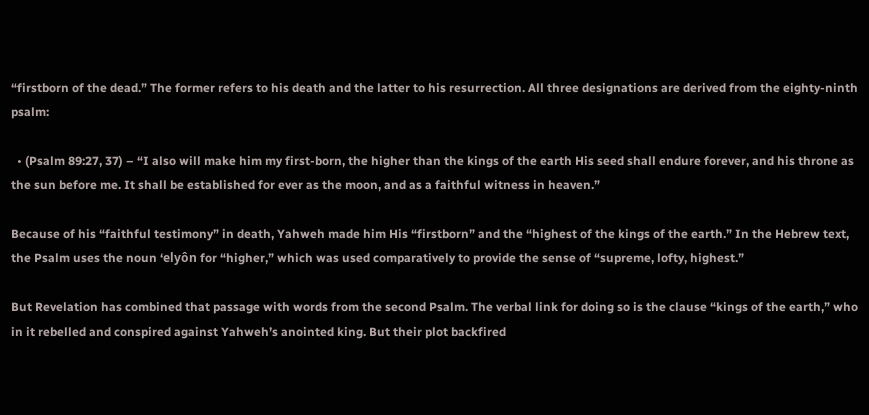“firstborn of the dead.” The former refers to his death and the latter to his resurrection. All three designations are derived from the eighty-ninth psalm:

  • (Psalm 89:27, 37) – “I also will make him my first-born, the higher than the kings of the earth His seed shall endure forever, and his throne as the sun before me. It shall be established for ever as the moon, and as a faithful witness in heaven.”

Because of his “faithful testimony” in death, Yahweh made him His “firstborn” and the “highest of the kings of the earth.” In the Hebrew text, the Psalm uses the noun ‘elyôn for “higher,” which was used comparatively to provide the sense of “supreme, lofty, highest.”

But Revelation has combined that passage with words from the second Psalm. The verbal link for doing so is the clause “kings of the earth,” who in it rebelled and conspired against Yahweh’s anointed king. But their plot backfired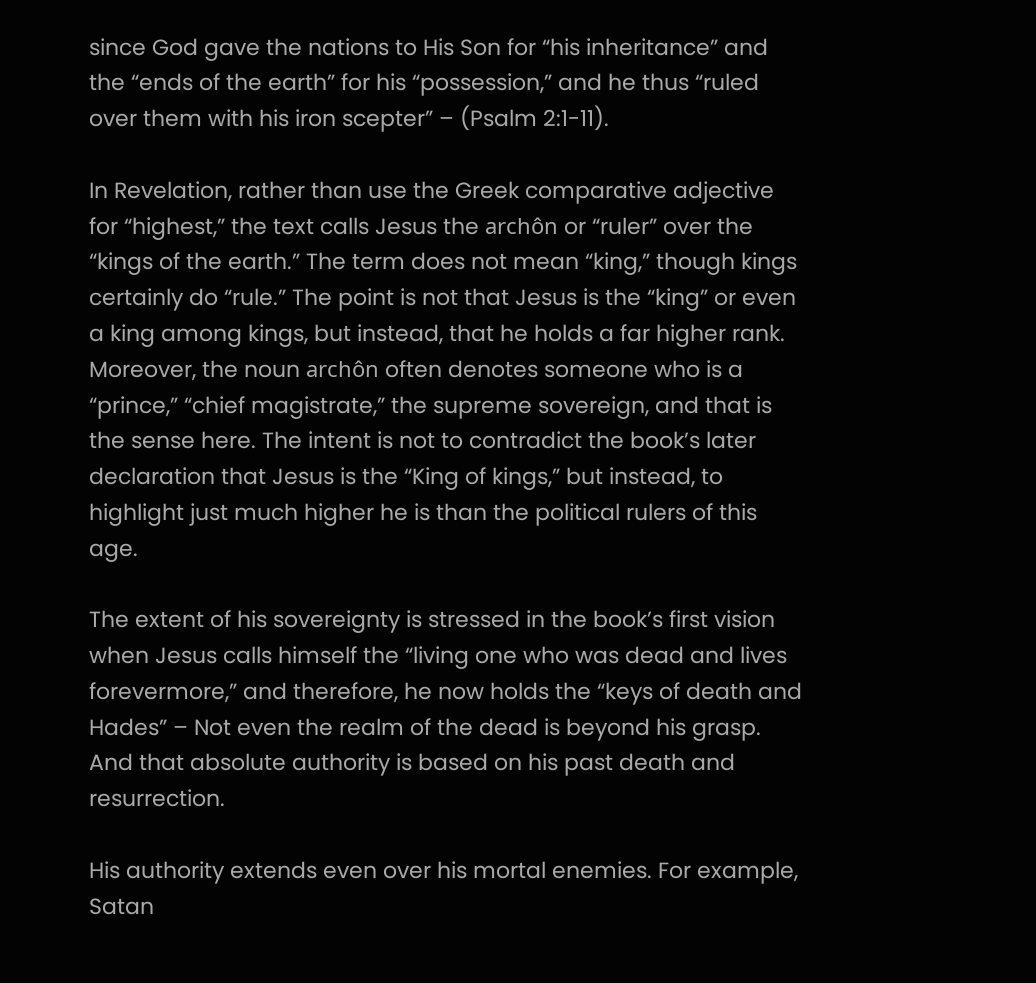since God gave the nations to His Son for “his inheritance” and the “ends of the earth” for his “possession,” and he thus “ruled over them with his iron scepter” – (Psalm 2:1-11).

In Revelation, rather than use the Greek comparative adjective for “highest,” the text calls Jesus the archôn or “ruler” over the “kings of the earth.” The term does not mean “king,” though kings certainly do “rule.” The point is not that Jesus is the “king” or even a king among kings, but instead, that he holds a far higher rank. Moreover, the noun archôn often denotes someone who is a “prince,” “chief magistrate,” the supreme sovereign, and that is the sense here. The intent is not to contradict the book’s later declaration that Jesus is the “King of kings,” but instead, to highlight just much higher he is than the political rulers of this age.

The extent of his sovereignty is stressed in the book’s first vision when Jesus calls himself the “living one who was dead and lives forevermore,” and therefore, he now holds the “keys of death and Hades” – Not even the realm of the dead is beyond his grasp. And that absolute authority is based on his past death and resurrection.

His authority extends even over his mortal enemies. For example, Satan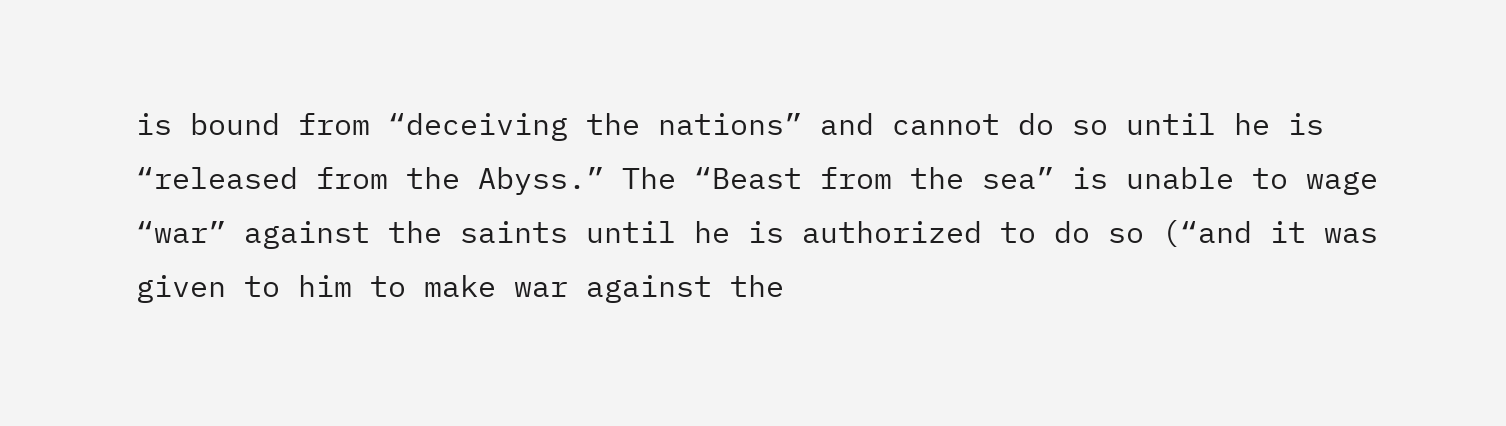is bound from “deceiving the nations” and cannot do so until he is “released from the Abyss.” The “Beast from the sea” is unable to wage “war” against the saints until he is authorized to do so (“and it was given to him to make war against the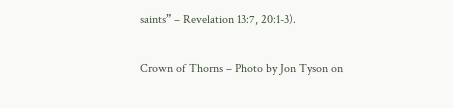saints” – Revelation 13:7, 20:1-3).

Crown of Thorns – Photo by Jon Tyson on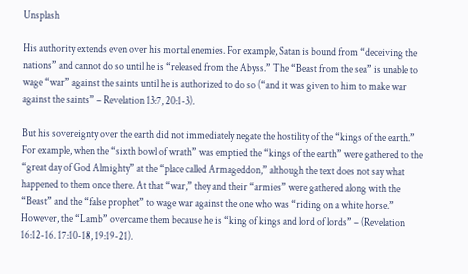Unsplash

His authority extends even over his mortal enemies. For example, Satan is bound from “deceiving the nations” and cannot do so until he is “released from the Abyss.” The “Beast from the sea” is unable to wage “war” against the saints until he is authorized to do so (“and it was given to him to make war against the saints” – Revelation 13:7, 20:1-3).

But his sovereignty over the earth did not immediately negate the hostility of the “kings of the earth.” For example, when the “sixth bowl of wrath” was emptied the “kings of the earth” were gathered to the “great day of God Almighty” at the “place called Armageddon,” although the text does not say what happened to them once there. At that “war,” they and their “armies” were gathered along with the “Beast” and the “false prophet” to wage war against the one who was “riding on a white horse.” However, the “Lamb” overcame them because he is “king of kings and lord of lords” – (Revelation 16:12-16. 17:10-18, 19:19-21).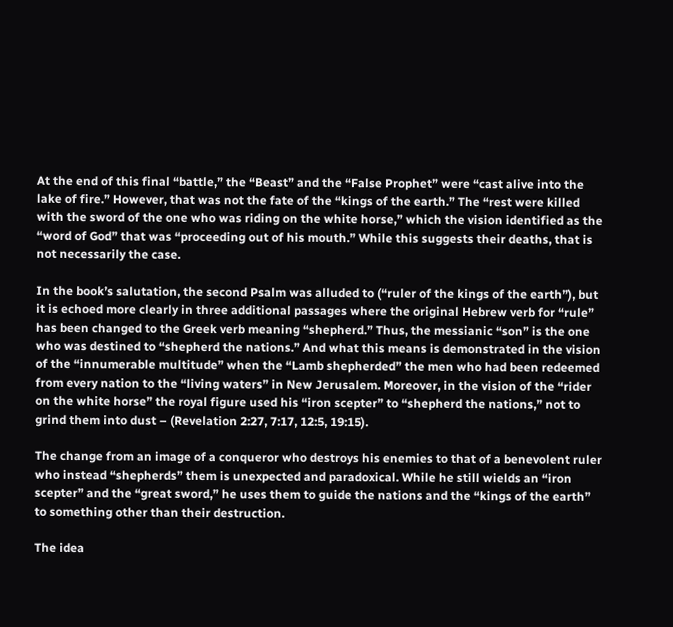At the end of this final “battle,” the “Beast” and the “False Prophet” were “cast alive into the lake of fire.” However, that was not the fate of the “kings of the earth.” The “rest were killed with the sword of the one who was riding on the white horse,” which the vision identified as the “word of God” that was “proceeding out of his mouth.” While this suggests their deaths, that is not necessarily the case.

In the book’s salutation, the second Psalm was alluded to (“ruler of the kings of the earth”), but it is echoed more clearly in three additional passages where the original Hebrew verb for “rule” has been changed to the Greek verb meaning “shepherd.” Thus, the messianic “son” is the one who was destined to “shepherd the nations.” And what this means is demonstrated in the vision of the “innumerable multitude” when the “Lamb shepherded” the men who had been redeemed from every nation to the “living waters” in New Jerusalem. Moreover, in the vision of the “rider on the white horse” the royal figure used his “iron scepter” to “shepherd the nations,” not to grind them into dust – (Revelation 2:27, 7:17, 12:5, 19:15).

The change from an image of a conqueror who destroys his enemies to that of a benevolent ruler who instead “shepherds” them is unexpected and paradoxical. While he still wields an “iron scepter” and the “great sword,” he uses them to guide the nations and the “kings of the earth” to something other than their destruction.

The idea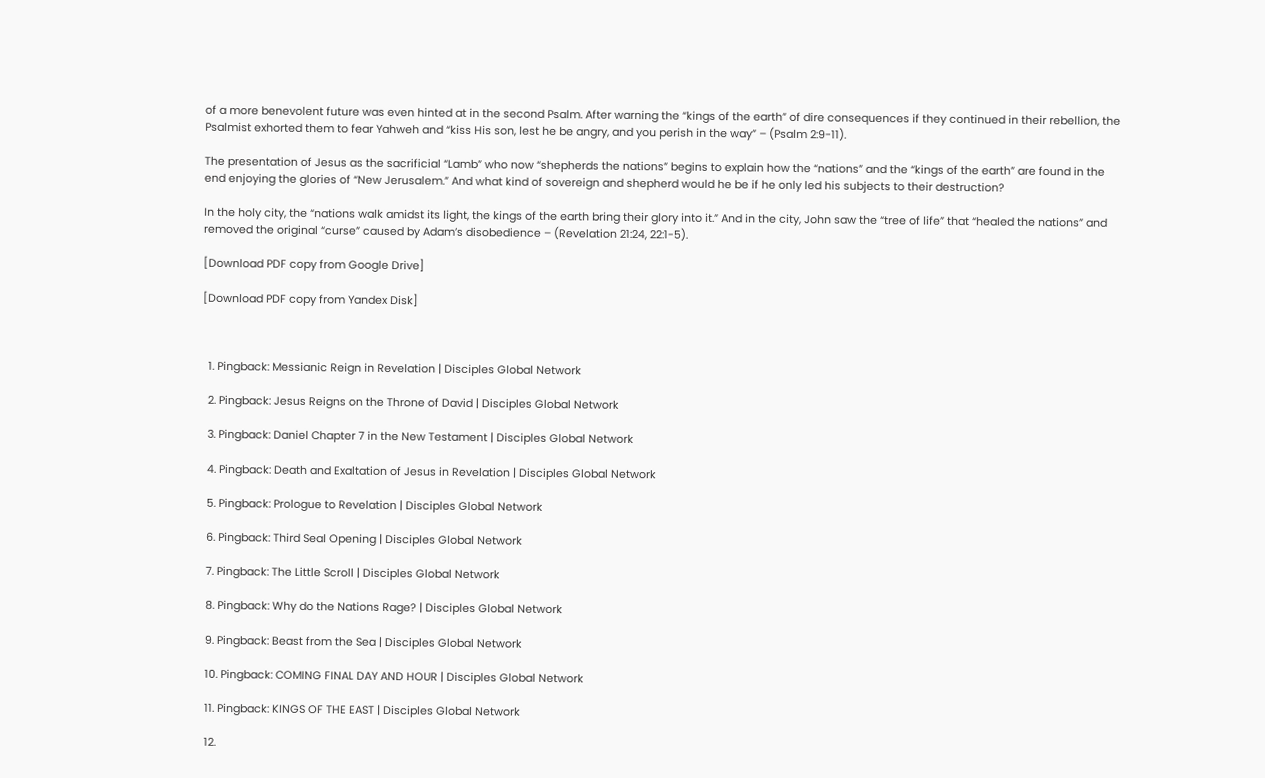of a more benevolent future was even hinted at in the second Psalm. After warning the “kings of the earth” of dire consequences if they continued in their rebellion, the Psalmist exhorted them to fear Yahweh and “kiss His son, lest he be angry, and you perish in the way” – (Psalm 2:9-11).

The presentation of Jesus as the sacrificial “Lamb” who now “shepherds the nations” begins to explain how the “nations” and the “kings of the earth” are found in the end enjoying the glories of “New Jerusalem.” And what kind of sovereign and shepherd would he be if he only led his subjects to their destruction?

In the holy city, the “nations walk amidst its light, the kings of the earth bring their glory into it.” And in the city, John saw the “tree of life” that “healed the nations” and removed the original “curse” caused by Adam’s disobedience – (Revelation 21:24, 22:1-5).

[Download PDF copy from Google Drive]

[Download PDF copy from Yandex Disk]



  1. Pingback: Messianic Reign in Revelation | Disciples Global Network

  2. Pingback: Jesus Reigns on the Throne of David | Disciples Global Network

  3. Pingback: Daniel Chapter 7 in the New Testament | Disciples Global Network

  4. Pingback: Death and Exaltation of Jesus in Revelation | Disciples Global Network

  5. Pingback: Prologue to Revelation | Disciples Global Network

  6. Pingback: Third Seal Opening | Disciples Global Network

  7. Pingback: The Little Scroll | Disciples Global Network

  8. Pingback: Why do the Nations Rage? | Disciples Global Network

  9. Pingback: Beast from the Sea | Disciples Global Network

  10. Pingback: COMING FINAL DAY AND HOUR | Disciples Global Network

  11. Pingback: KINGS OF THE EAST | Disciples Global Network

  12.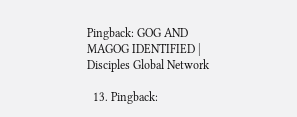Pingback: GOG AND MAGOG IDENTIFIED | Disciples Global Network

  13. Pingback: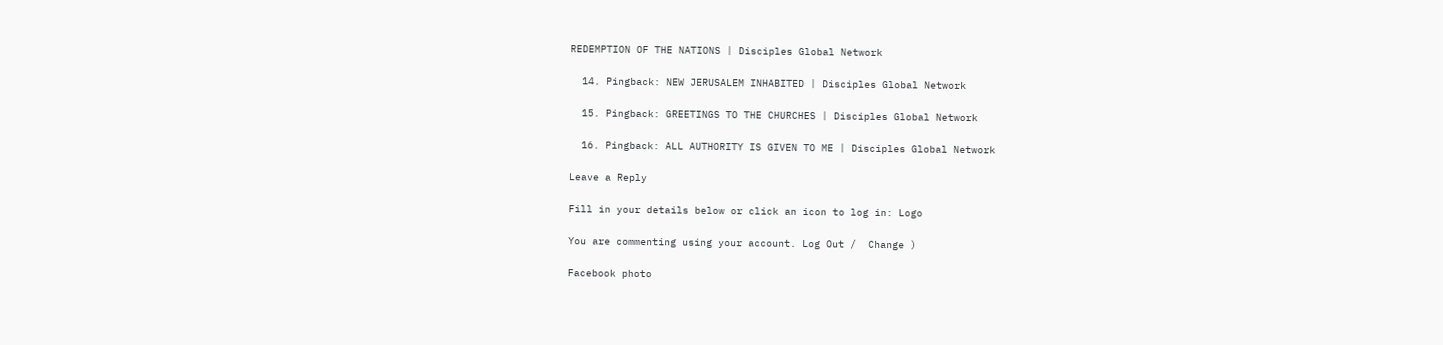REDEMPTION OF THE NATIONS | Disciples Global Network

  14. Pingback: NEW JERUSALEM INHABITED | Disciples Global Network

  15. Pingback: GREETINGS TO THE CHURCHES | Disciples Global Network

  16. Pingback: ALL AUTHORITY IS GIVEN TO ME | Disciples Global Network

Leave a Reply

Fill in your details below or click an icon to log in: Logo

You are commenting using your account. Log Out /  Change )

Facebook photo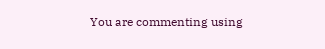You are commenting using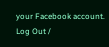your Facebook account. Log Out /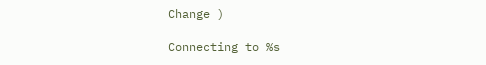Change )

Connecting to %s